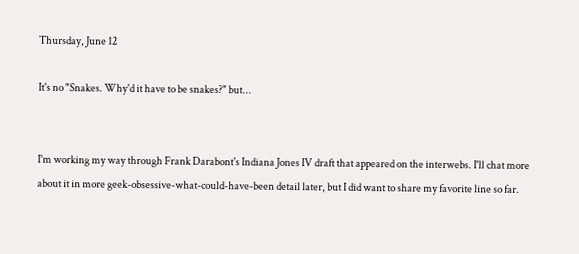Thursday, June 12

It's no "Snakes. Why'd it have to be snakes?" but...


I'm working my way through Frank Darabont's Indiana Jones IV draft that appeared on the interwebs. I'll chat more about it in more geek-obsessive-what-could-have-been detail later, but I did want to share my favorite line so far.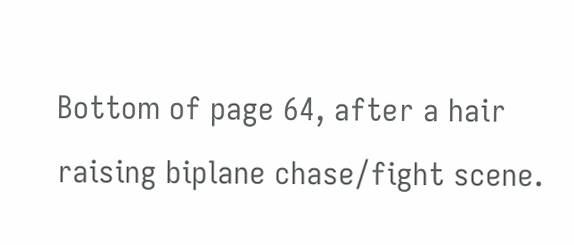Bottom of page 64, after a hair raising biplane chase/fight scene.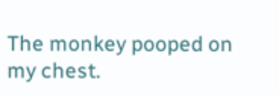The monkey pooped on my chest.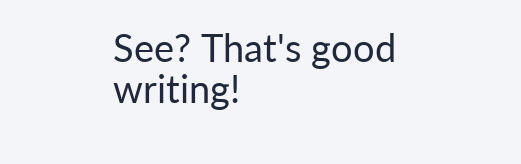See? That's good writing!